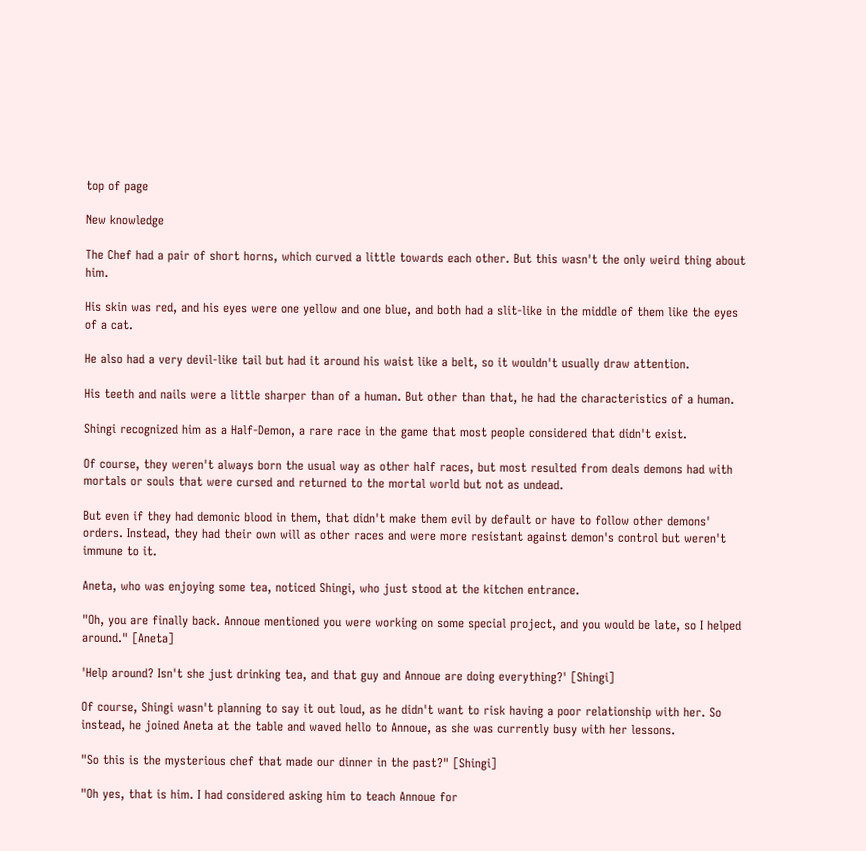top of page

New knowledge

The Chef had a pair of short horns, which curved a little towards each other. But this wasn't the only weird thing about him.

His skin was red, and his eyes were one yellow and one blue, and both had a slit-like in the middle of them like the eyes of a cat.

He also had a very devil-like tail but had it around his waist like a belt, so it wouldn't usually draw attention.

His teeth and nails were a little sharper than of a human. But other than that, he had the characteristics of a human.

Shingi recognized him as a Half-Demon, a rare race in the game that most people considered that didn't exist.

Of course, they weren't always born the usual way as other half races, but most resulted from deals demons had with mortals or souls that were cursed and returned to the mortal world but not as undead.

But even if they had demonic blood in them, that didn't make them evil by default or have to follow other demons' orders. Instead, they had their own will as other races and were more resistant against demon's control but weren't immune to it.

Aneta, who was enjoying some tea, noticed Shingi, who just stood at the kitchen entrance.

"Oh, you are finally back. Annoue mentioned you were working on some special project, and you would be late, so I helped around." [Aneta]

'Help around? Isn't she just drinking tea, and that guy and Annoue are doing everything?' [Shingi]

Of course, Shingi wasn't planning to say it out loud, as he didn't want to risk having a poor relationship with her. So instead, he joined Aneta at the table and waved hello to Annoue, as she was currently busy with her lessons.

"So this is the mysterious chef that made our dinner in the past?" [Shingi]

"Oh yes, that is him. I had considered asking him to teach Annoue for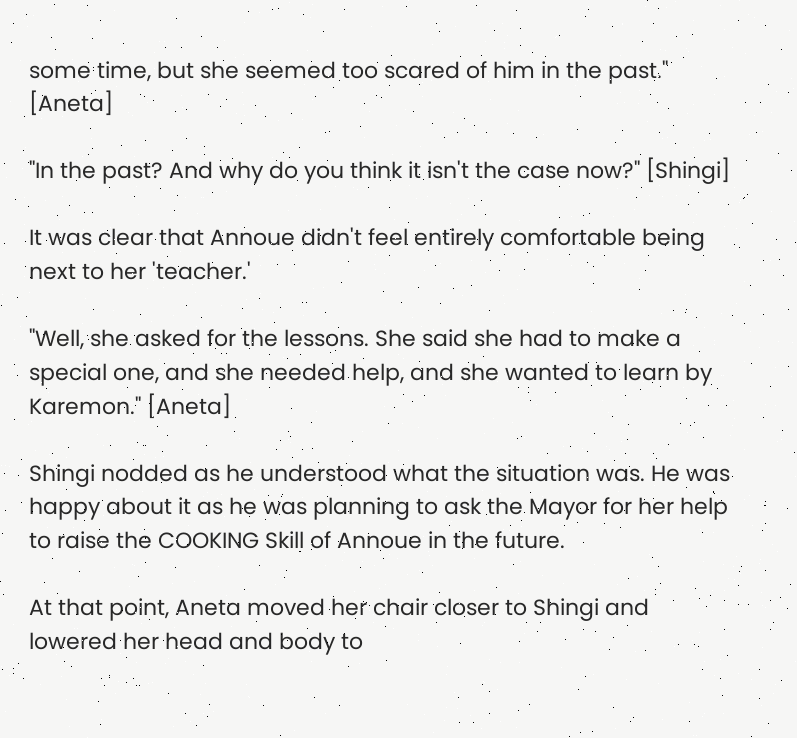some time, but she seemed too scared of him in the past." [Aneta]

"In the past? And why do you think it isn't the case now?" [Shingi]

It was clear that Annoue didn't feel entirely comfortable being next to her 'teacher.'

"Well, she asked for the lessons. She said she had to make a special one, and she needed help, and she wanted to learn by Karemon." [Aneta]

Shingi nodded as he understood what the situation was. He was happy about it as he was planning to ask the Mayor for her help to raise the COOKING Skill of Annoue in the future.

At that point, Aneta moved her chair closer to Shingi and lowered her head and body to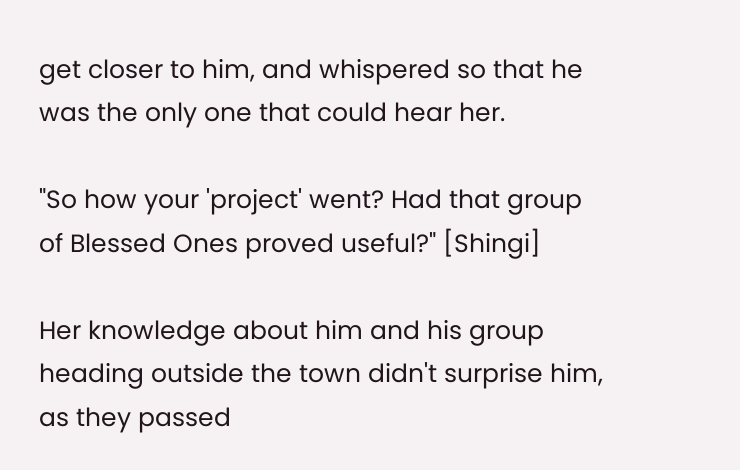get closer to him, and whispered so that he was the only one that could hear her.

"So how your 'project' went? Had that group of Blessed Ones proved useful?" [Shingi]

Her knowledge about him and his group heading outside the town didn't surprise him, as they passed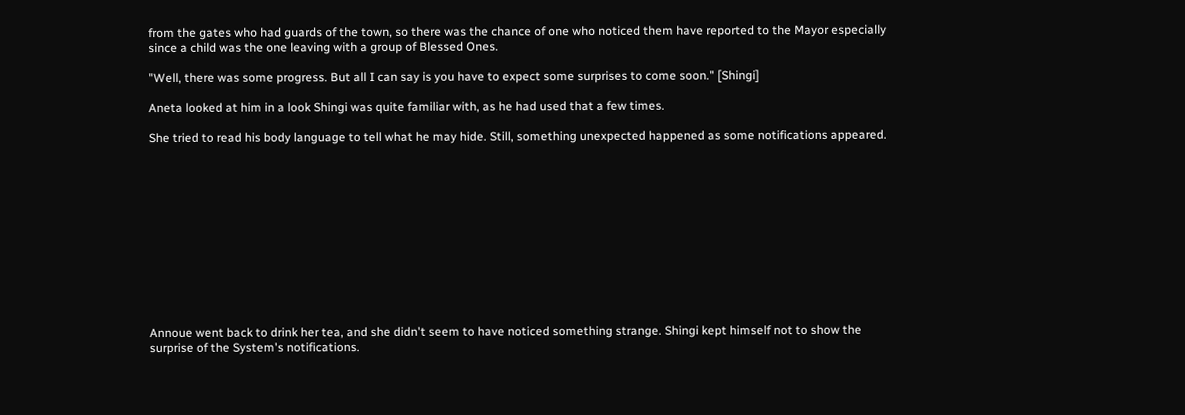from the gates who had guards of the town, so there was the chance of one who noticed them have reported to the Mayor especially since a child was the one leaving with a group of Blessed Ones.

"Well, there was some progress. But all I can say is you have to expect some surprises to come soon." [Shingi]

Aneta looked at him in a look Shingi was quite familiar with, as he had used that a few times.

She tried to read his body language to tell what he may hide. Still, something unexpected happened as some notifications appeared.












Annoue went back to drink her tea, and she didn't seem to have noticed something strange. Shingi kept himself not to show the surprise of the System's notifications.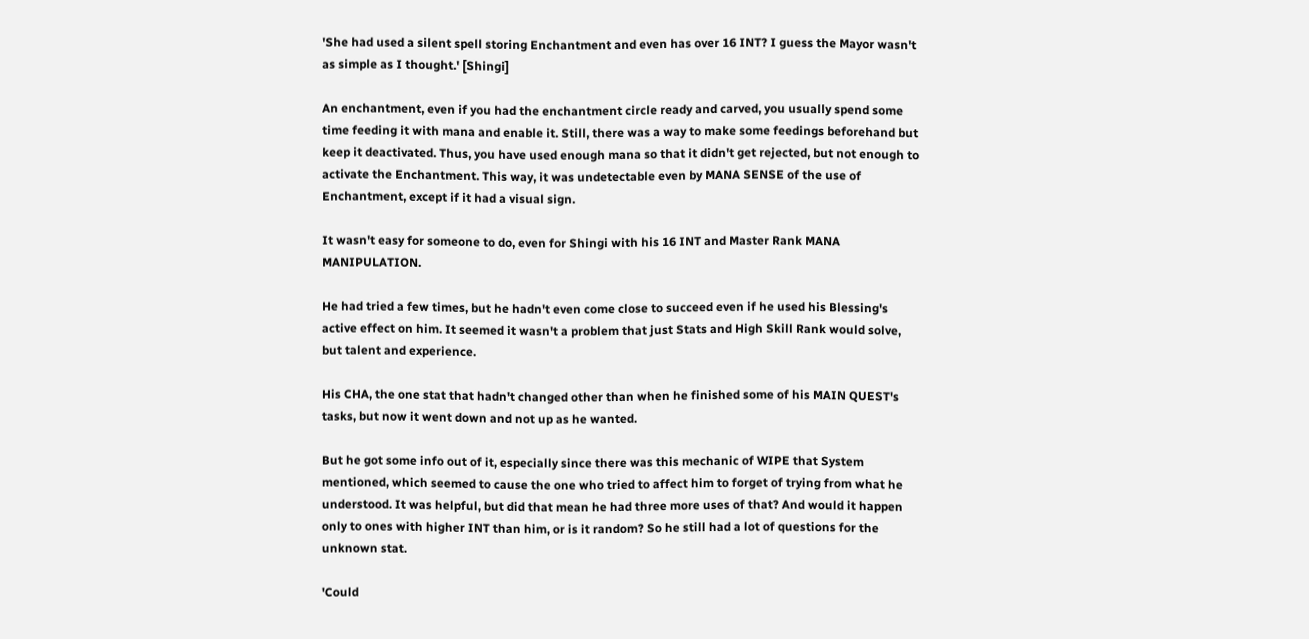'She had used a silent spell storing Enchantment and even has over 16 INT? I guess the Mayor wasn't as simple as I thought.' [Shingi]

An enchantment, even if you had the enchantment circle ready and carved, you usually spend some time feeding it with mana and enable it. Still, there was a way to make some feedings beforehand but keep it deactivated. Thus, you have used enough mana so that it didn't get rejected, but not enough to activate the Enchantment. This way, it was undetectable even by MANA SENSE of the use of Enchantment, except if it had a visual sign.

It wasn't easy for someone to do, even for Shingi with his 16 INT and Master Rank MANA MANIPULATION.

He had tried a few times, but he hadn't even come close to succeed even if he used his Blessing's active effect on him. It seemed it wasn't a problem that just Stats and High Skill Rank would solve, but talent and experience.

His CHA, the one stat that hadn't changed other than when he finished some of his MAIN QUEST's tasks, but now it went down and not up as he wanted.

But he got some info out of it, especially since there was this mechanic of WIPE that System mentioned, which seemed to cause the one who tried to affect him to forget of trying from what he understood. It was helpful, but did that mean he had three more uses of that? And would it happen only to ones with higher INT than him, or is it random? So he still had a lot of questions for the unknown stat.

'Could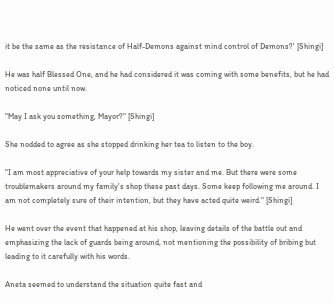it be the same as the resistance of Half-Demons against mind control of Demons?' [Shingi]

He was half Blessed One, and he had considered it was coming with some benefits, but he had noticed none until now.

"May I ask you something, Mayor?" [Shingi]

She nodded to agree as she stopped drinking her tea to listen to the boy.

"I am most appreciative of your help towards my sister and me. But there were some troublemakers around my family's shop these past days. Some keep following me around. I am not completely sure of their intention, but they have acted quite weird." [Shingi]

He went over the event that happened at his shop, leaving details of the battle out and emphasizing the lack of guards being around, not mentioning the possibility of bribing but leading to it carefully with his words.

Aneta seemed to understand the situation quite fast and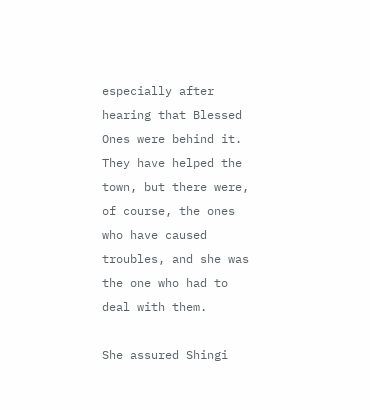especially after hearing that Blessed Ones were behind it. They have helped the town, but there were, of course, the ones who have caused troubles, and she was the one who had to deal with them.

She assured Shingi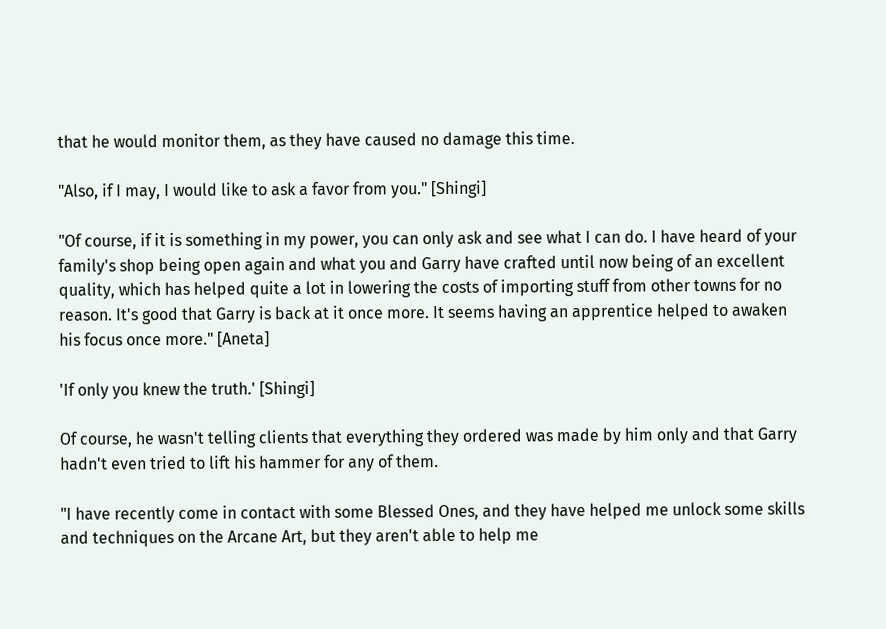that he would monitor them, as they have caused no damage this time.

"Also, if I may, I would like to ask a favor from you." [Shingi]

"Of course, if it is something in my power, you can only ask and see what I can do. I have heard of your family's shop being open again and what you and Garry have crafted until now being of an excellent quality, which has helped quite a lot in lowering the costs of importing stuff from other towns for no reason. It's good that Garry is back at it once more. It seems having an apprentice helped to awaken his focus once more." [Aneta]

'If only you knew the truth.' [Shingi]

Of course, he wasn't telling clients that everything they ordered was made by him only and that Garry hadn't even tried to lift his hammer for any of them.

"I have recently come in contact with some Blessed Ones, and they have helped me unlock some skills and techniques on the Arcane Art, but they aren't able to help me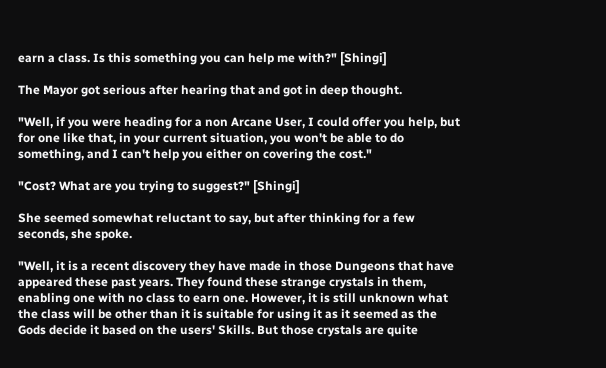earn a class. Is this something you can help me with?" [Shingi]

The Mayor got serious after hearing that and got in deep thought.

"Well, if you were heading for a non Arcane User, I could offer you help, but for one like that, in your current situation, you won't be able to do something, and I can't help you either on covering the cost."

"Cost? What are you trying to suggest?" [Shingi]

She seemed somewhat reluctant to say, but after thinking for a few seconds, she spoke.

"Well, it is a recent discovery they have made in those Dungeons that have appeared these past years. They found these strange crystals in them, enabling one with no class to earn one. However, it is still unknown what the class will be other than it is suitable for using it as it seemed as the Gods decide it based on the users' Skills. But those crystals are quite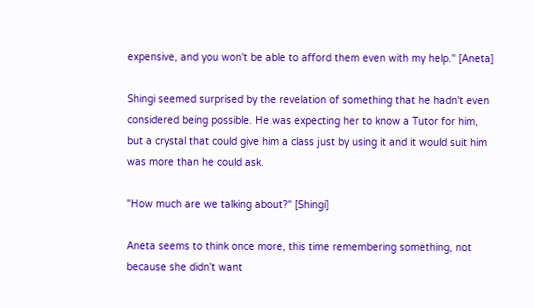expensive, and you won't be able to afford them even with my help." [Aneta]

Shingi seemed surprised by the revelation of something that he hadn't even considered being possible. He was expecting her to know a Tutor for him, but a crystal that could give him a class just by using it and it would suit him was more than he could ask.

"How much are we talking about?" [Shingi]

Aneta seems to think once more, this time remembering something, not because she didn't want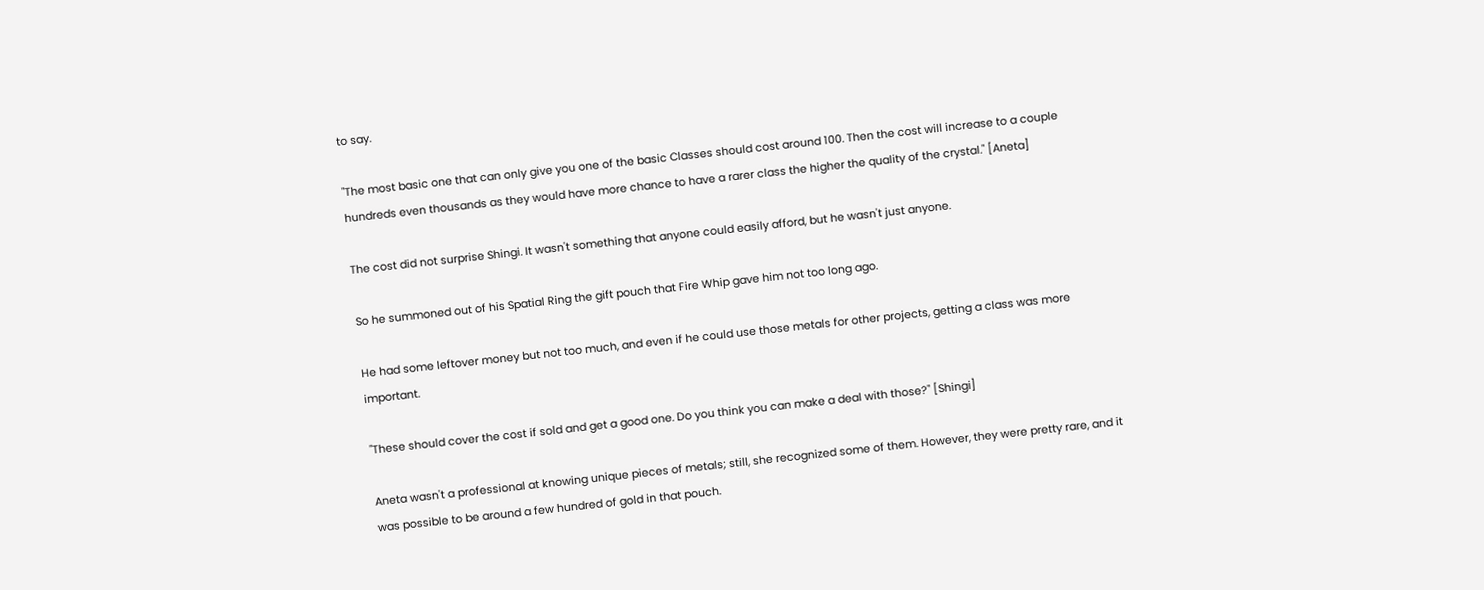to say.

"The most basic one that can only give you one of the basic Classes should cost around 100. Then the cost will increase to a couple hundreds even thousands as they would have more chance to have a rarer class the higher the quality of the crystal." [Aneta]

The cost did not surprise Shingi. It wasn't something that anyone could easily afford, but he wasn't just anyone.

So he summoned out of his Spatial Ring the gift pouch that Fire Whip gave him not too long ago.

He had some leftover money but not too much, and even if he could use those metals for other projects, getting a class was more important.

"These should cover the cost if sold and get a good one. Do you think you can make a deal with those?" [Shingi]

Aneta wasn't a professional at knowing unique pieces of metals; still, she recognized some of them. However, they were pretty rare, and it was possible to be around a few hundred of gold in that pouch.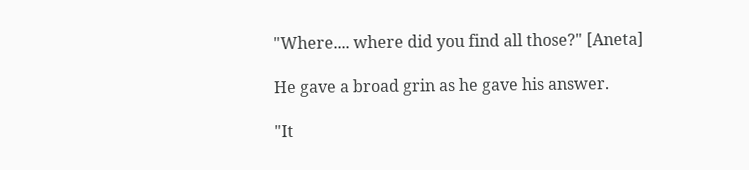"Where.... where did you find all those?" [Aneta]

He gave a broad grin as he gave his answer.

"It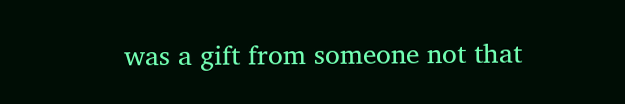was a gift from someone not that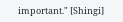important." [Shingi]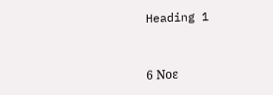Heading 1



6 Νοε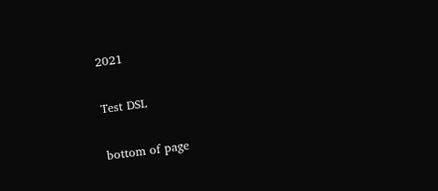2021

Test DSL

bottom of page